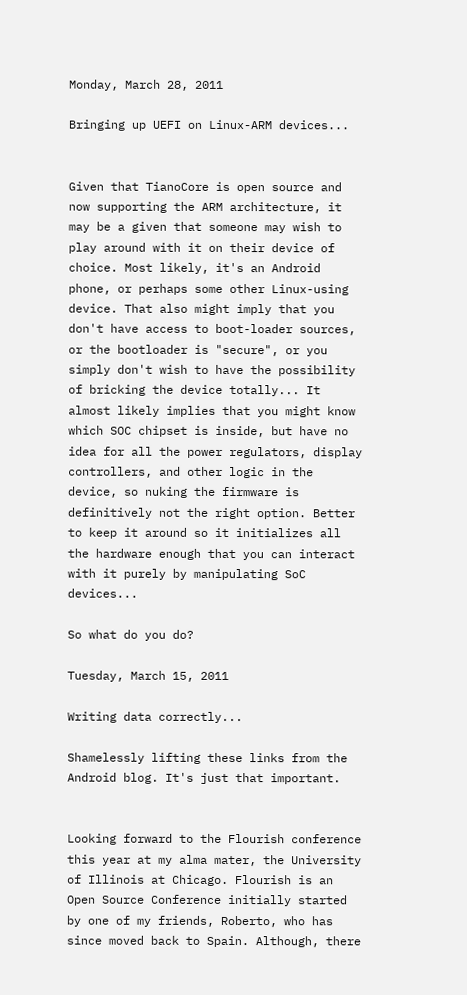Monday, March 28, 2011

Bringing up UEFI on Linux-ARM devices...


Given that TianoCore is open source and now supporting the ARM architecture, it may be a given that someone may wish to play around with it on their device of choice. Most likely, it's an Android phone, or perhaps some other Linux-using device. That also might imply that you don't have access to boot-loader sources, or the bootloader is "secure", or you simply don't wish to have the possibility of bricking the device totally... It almost likely implies that you might know which SOC chipset is inside, but have no idea for all the power regulators, display controllers, and other logic in the device, so nuking the firmware is definitively not the right option. Better to keep it around so it initializes all the hardware enough that you can interact with it purely by manipulating SoC devices...

So what do you do?

Tuesday, March 15, 2011

Writing data correctly...

Shamelessly lifting these links from the Android blog. It's just that important.


Looking forward to the Flourish conference this year at my alma mater, the University of Illinois at Chicago. Flourish is an Open Source Conference initially started by one of my friends, Roberto, who has since moved back to Spain. Although, there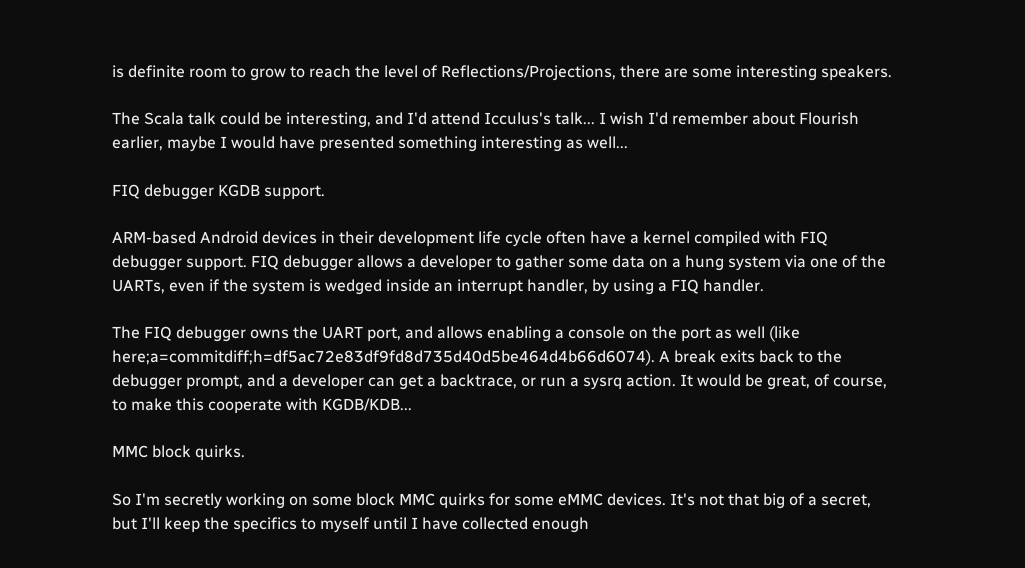is definite room to grow to reach the level of Reflections/Projections, there are some interesting speakers.

The Scala talk could be interesting, and I'd attend Icculus's talk... I wish I'd remember about Flourish earlier, maybe I would have presented something interesting as well...

FIQ debugger KGDB support.

ARM-based Android devices in their development life cycle often have a kernel compiled with FIQ debugger support. FIQ debugger allows a developer to gather some data on a hung system via one of the UARTs, even if the system is wedged inside an interrupt handler, by using a FIQ handler.

The FIQ debugger owns the UART port, and allows enabling a console on the port as well (like here;a=commitdiff;h=df5ac72e83df9fd8d735d40d5be464d4b66d6074). A break exits back to the debugger prompt, and a developer can get a backtrace, or run a sysrq action. It would be great, of course, to make this cooperate with KGDB/KDB...

MMC block quirks.

So I'm secretly working on some block MMC quirks for some eMMC devices. It's not that big of a secret, but I'll keep the specifics to myself until I have collected enough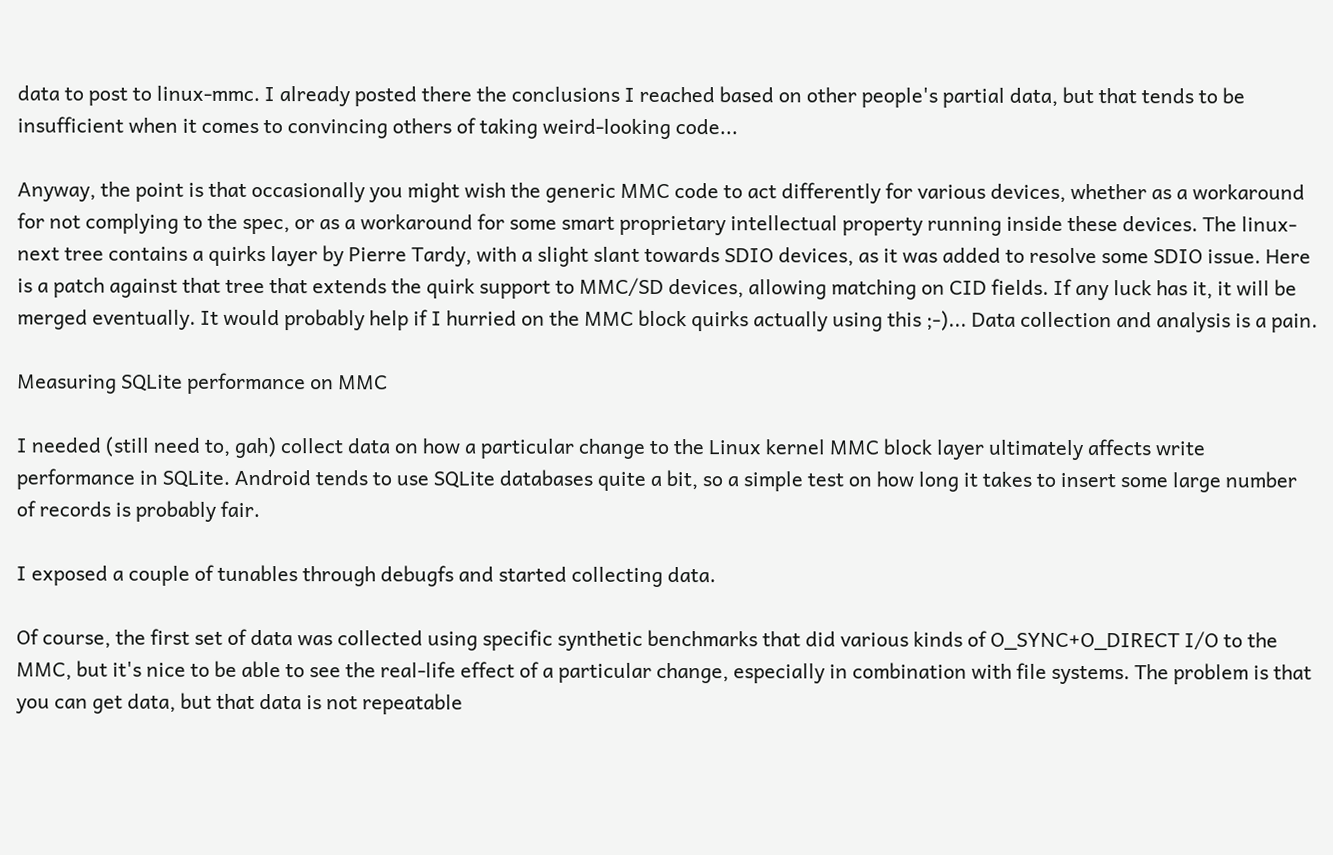data to post to linux-mmc. I already posted there the conclusions I reached based on other people's partial data, but that tends to be insufficient when it comes to convincing others of taking weird-looking code...

Anyway, the point is that occasionally you might wish the generic MMC code to act differently for various devices, whether as a workaround for not complying to the spec, or as a workaround for some smart proprietary intellectual property running inside these devices. The linux-next tree contains a quirks layer by Pierre Tardy, with a slight slant towards SDIO devices, as it was added to resolve some SDIO issue. Here is a patch against that tree that extends the quirk support to MMC/SD devices, allowing matching on CID fields. If any luck has it, it will be merged eventually. It would probably help if I hurried on the MMC block quirks actually using this ;-)... Data collection and analysis is a pain.

Measuring SQLite performance on MMC

I needed (still need to, gah) collect data on how a particular change to the Linux kernel MMC block layer ultimately affects write performance in SQLite. Android tends to use SQLite databases quite a bit, so a simple test on how long it takes to insert some large number of records is probably fair.

I exposed a couple of tunables through debugfs and started collecting data.

Of course, the first set of data was collected using specific synthetic benchmarks that did various kinds of O_SYNC+O_DIRECT I/O to the MMC, but it's nice to be able to see the real-life effect of a particular change, especially in combination with file systems. The problem is that you can get data, but that data is not repeatable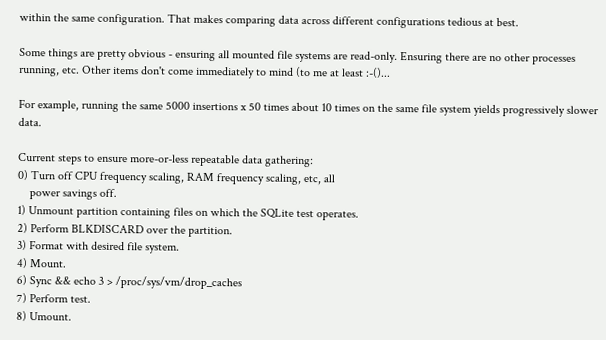within the same configuration. That makes comparing data across different configurations tedious at best.

Some things are pretty obvious - ensuring all mounted file systems are read-only. Ensuring there are no other processes running, etc. Other items don't come immediately to mind (to me at least :-()...

For example, running the same 5000 insertions x 50 times about 10 times on the same file system yields progressively slower data.

Current steps to ensure more-or-less repeatable data gathering:
0) Turn off CPU frequency scaling, RAM frequency scaling, etc, all
    power savings off.
1) Unmount partition containing files on which the SQLite test operates.
2) Perform BLKDISCARD over the partition.
3) Format with desired file system.
4) Mount.
6) Sync && echo 3 > /proc/sys/vm/drop_caches
7) Perform test.
8) Umount.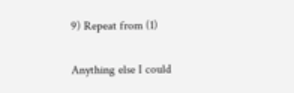9) Repeat from (1)

Anything else I could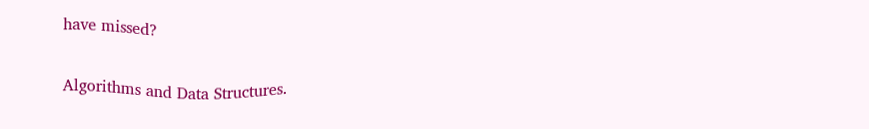have missed?

Algorithms and Data Structures.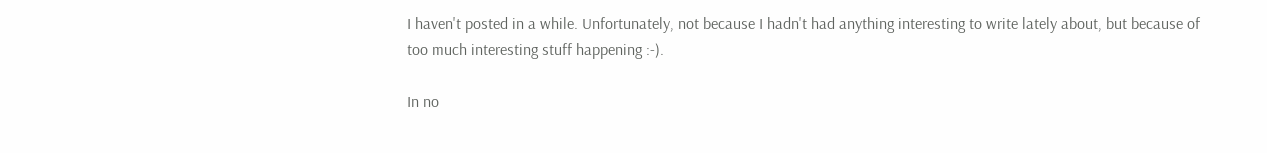I haven't posted in a while. Unfortunately, not because I hadn't had anything interesting to write lately about, but because of too much interesting stuff happening :-).

In no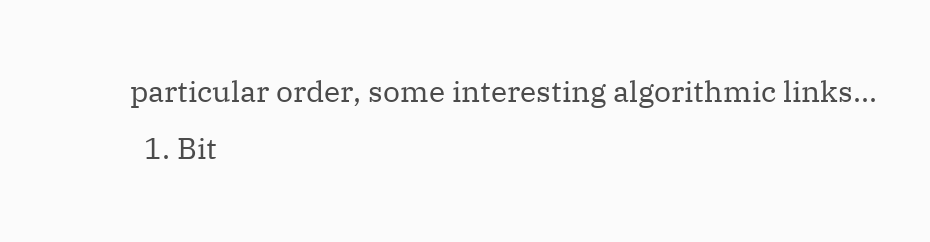particular order, some interesting algorithmic links...
  1. Bit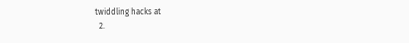twiddling hacks at
  2.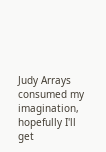Judy Arrays consumed my imagination, hopefully I'll get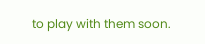to play with them soon.